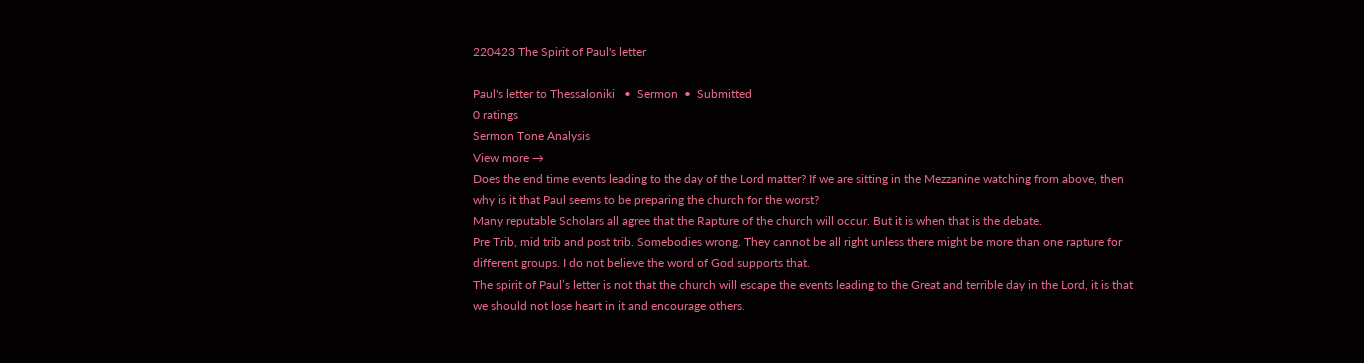220423 The Spirit of Paul's letter

Paul's letter to Thessaloniki   •  Sermon  •  Submitted
0 ratings
Sermon Tone Analysis
View more →
Does the end time events leading to the day of the Lord matter? If we are sitting in the Mezzanine watching from above, then why is it that Paul seems to be preparing the church for the worst?
Many reputable Scholars all agree that the Rapture of the church will occur. But it is when that is the debate.
Pre Trib, mid trib and post trib. Somebodies wrong. They cannot be all right unless there might be more than one rapture for different groups. I do not believe the word of God supports that.
The spirit of Paul’s letter is not that the church will escape the events leading to the Great and terrible day in the Lord, it is that we should not lose heart in it and encourage others.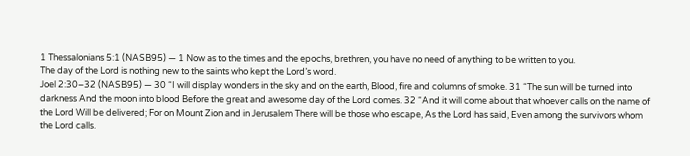1 Thessalonians 5:1 (NASB95) — 1 Now as to the times and the epochs, brethren, you have no need of anything to be written to you.
The day of the Lord is nothing new to the saints who kept the Lord’s word.
Joel 2:30–32 (NASB95) — 30 “I will display wonders in the sky and on the earth, Blood, fire and columns of smoke. 31 “The sun will be turned into darkness And the moon into blood Before the great and awesome day of the Lord comes. 32 “And it will come about that whoever calls on the name of the Lord Will be delivered; For on Mount Zion and in Jerusalem There will be those who escape, As the Lord has said, Even among the survivors whom the Lord calls.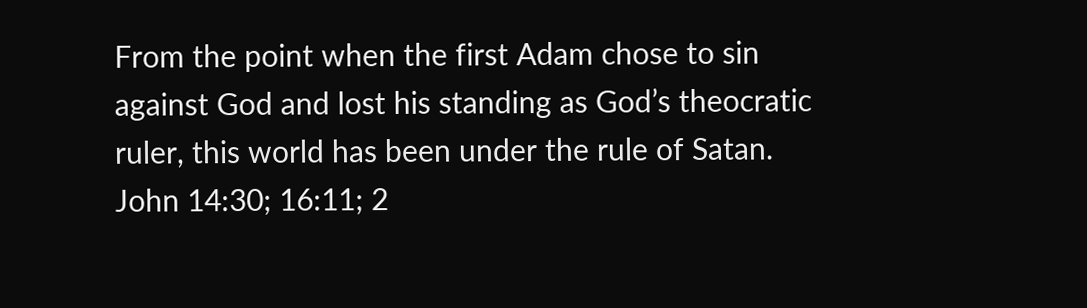From the point when the first Adam chose to sin against God and lost his standing as God’s theocratic ruler, this world has been under the rule of Satan.
John 14:30; 16:11; 2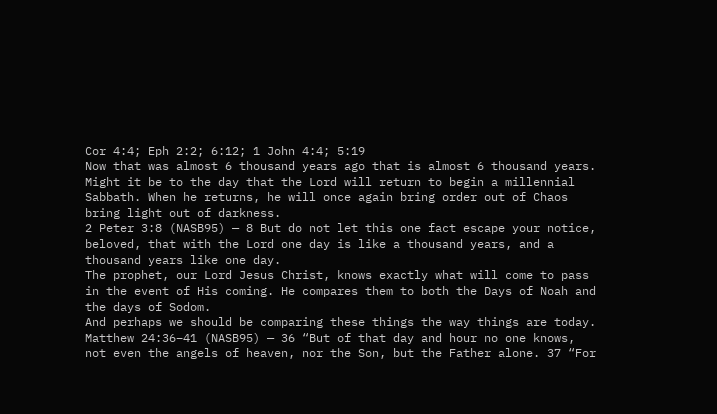Cor 4:4; Eph 2:2; 6:12; 1 John 4:4; 5:19
Now that was almost 6 thousand years ago that is almost 6 thousand years. Might it be to the day that the Lord will return to begin a millennial Sabbath. When he returns, he will once again bring order out of Chaos bring light out of darkness.
2 Peter 3:8 (NASB95) — 8 But do not let this one fact escape your notice, beloved, that with the Lord one day is like a thousand years, and a thousand years like one day.
The prophet, our Lord Jesus Christ, knows exactly what will come to pass in the event of His coming. He compares them to both the Days of Noah and the days of Sodom.
And perhaps we should be comparing these things the way things are today.
Matthew 24:36–41 (NASB95) — 36 “But of that day and hour no one knows, not even the angels of heaven, nor the Son, but the Father alone. 37 “For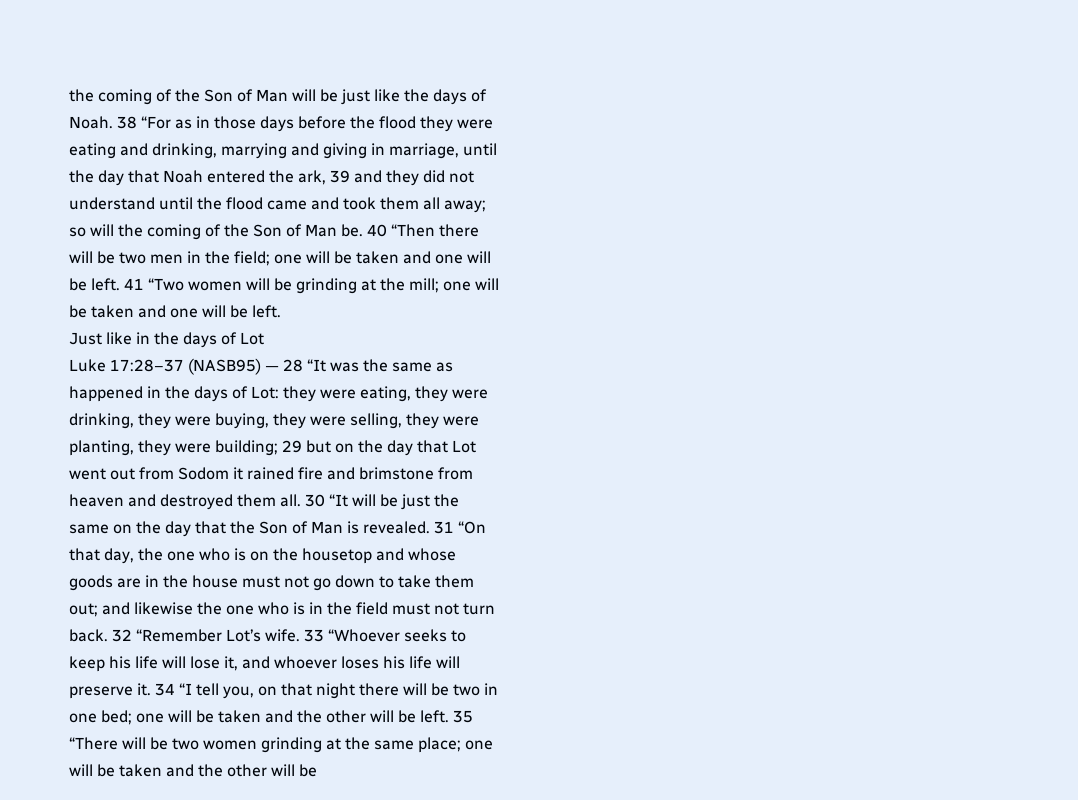the coming of the Son of Man will be just like the days of Noah. 38 “For as in those days before the flood they were eating and drinking, marrying and giving in marriage, until the day that Noah entered the ark, 39 and they did not understand until the flood came and took them all away; so will the coming of the Son of Man be. 40 “Then there will be two men in the field; one will be taken and one will be left. 41 “Two women will be grinding at the mill; one will be taken and one will be left.
Just like in the days of Lot
Luke 17:28–37 (NASB95) — 28 “It was the same as happened in the days of Lot: they were eating, they were drinking, they were buying, they were selling, they were planting, they were building; 29 but on the day that Lot went out from Sodom it rained fire and brimstone from heaven and destroyed them all. 30 “It will be just the same on the day that the Son of Man is revealed. 31 “On that day, the one who is on the housetop and whose goods are in the house must not go down to take them out; and likewise the one who is in the field must not turn back. 32 “Remember Lot’s wife. 33 “Whoever seeks to keep his life will lose it, and whoever loses his life will preserve it. 34 “I tell you, on that night there will be two in one bed; one will be taken and the other will be left. 35 “There will be two women grinding at the same place; one will be taken and the other will be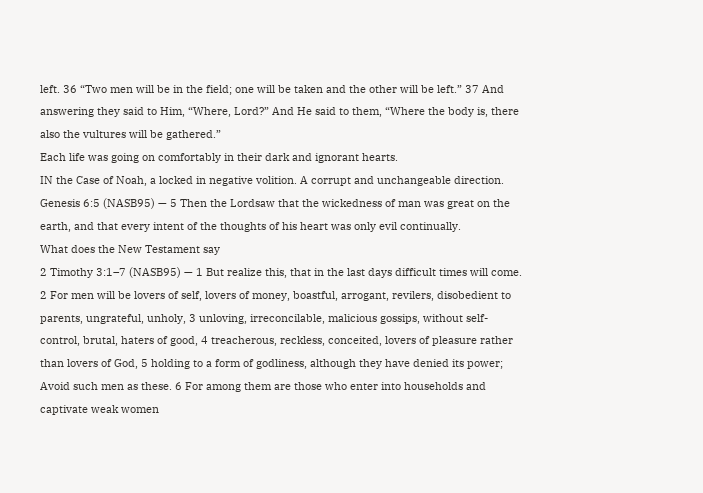left. 36 “Two men will be in the field; one will be taken and the other will be left.” 37 And answering they said to Him, “Where, Lord?” And He said to them, “Where the body is, there also the vultures will be gathered.”
Each life was going on comfortably in their dark and ignorant hearts.
IN the Case of Noah, a locked in negative volition. A corrupt and unchangeable direction.
Genesis 6:5 (NASB95) — 5 Then the Lordsaw that the wickedness of man was great on the earth, and that every intent of the thoughts of his heart was only evil continually.
What does the New Testament say
2 Timothy 3:1–7 (NASB95) — 1 But realize this, that in the last days difficult times will come. 2 For men will be lovers of self, lovers of money, boastful, arrogant, revilers, disobedient to parents, ungrateful, unholy, 3 unloving, irreconcilable, malicious gossips, without self-control, brutal, haters of good, 4 treacherous, reckless, conceited, lovers of pleasure rather than lovers of God, 5 holding to a form of godliness, although they have denied its power; Avoid such men as these. 6 For among them are those who enter into households and captivate weak women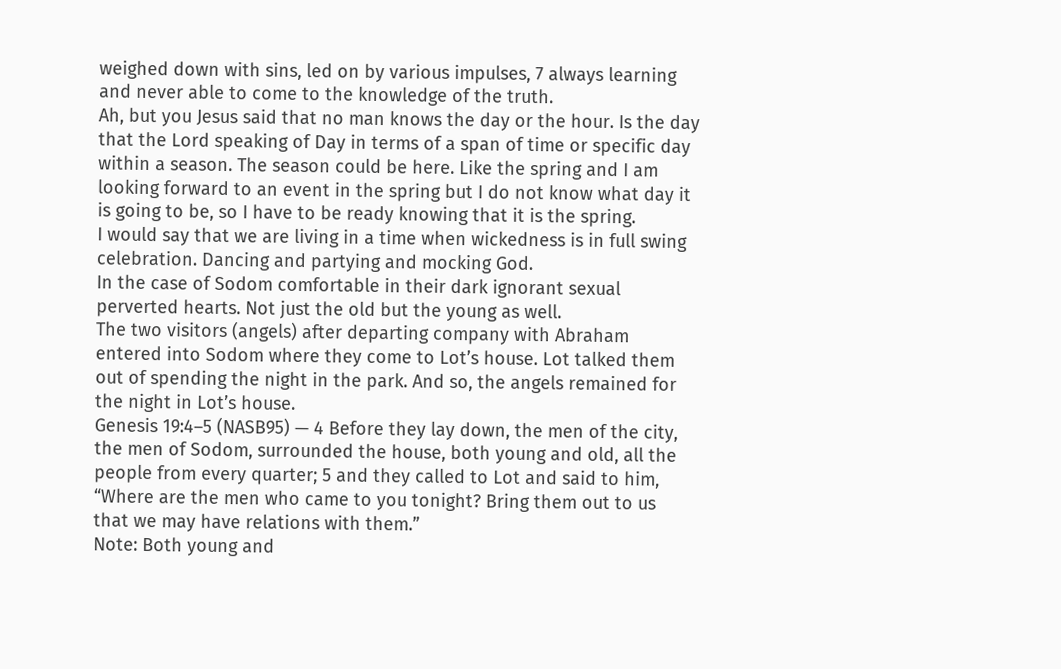weighed down with sins, led on by various impulses, 7 always learning and never able to come to the knowledge of the truth.
Ah, but you Jesus said that no man knows the day or the hour. Is the day that the Lord speaking of Day in terms of a span of time or specific day within a season. The season could be here. Like the spring and I am looking forward to an event in the spring but I do not know what day it is going to be, so I have to be ready knowing that it is the spring.
I would say that we are living in a time when wickedness is in full swing celebration. Dancing and partying and mocking God.
In the case of Sodom comfortable in their dark ignorant sexual perverted hearts. Not just the old but the young as well.
The two visitors (angels) after departing company with Abraham entered into Sodom where they come to Lot’s house. Lot talked them out of spending the night in the park. And so, the angels remained for the night in Lot’s house.
Genesis 19:4–5 (NASB95) — 4 Before they lay down, the men of the city, the men of Sodom, surrounded the house, both young and old, all the people from every quarter; 5 and they called to Lot and said to him, “Where are the men who came to you tonight? Bring them out to us that we may have relations with them.”
Note: Both young and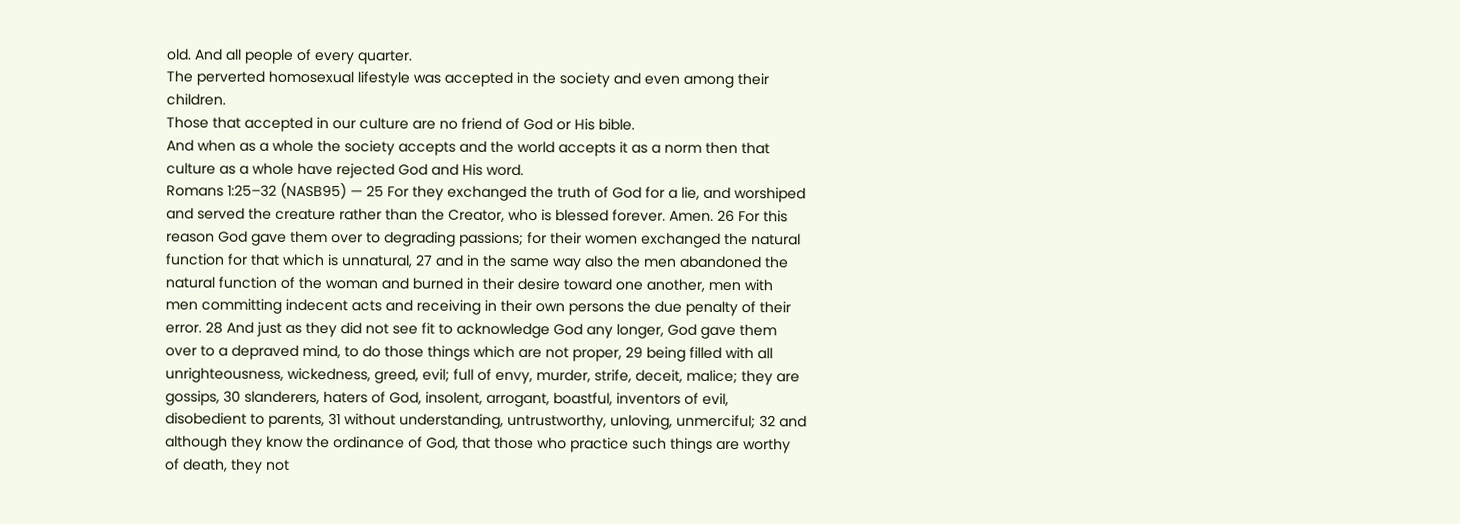old. And all people of every quarter.
The perverted homosexual lifestyle was accepted in the society and even among their children.
Those that accepted in our culture are no friend of God or His bible.
And when as a whole the society accepts and the world accepts it as a norm then that culture as a whole have rejected God and His word.
Romans 1:25–32 (NASB95) — 25 For they exchanged the truth of God for a lie, and worshiped and served the creature rather than the Creator, who is blessed forever. Amen. 26 For this reason God gave them over to degrading passions; for their women exchanged the natural function for that which is unnatural, 27 and in the same way also the men abandoned the natural function of the woman and burned in their desire toward one another, men with men committing indecent acts and receiving in their own persons the due penalty of their error. 28 And just as they did not see fit to acknowledge God any longer, God gave them over to a depraved mind, to do those things which are not proper, 29 being filled with all unrighteousness, wickedness, greed, evil; full of envy, murder, strife, deceit, malice; they are gossips, 30 slanderers, haters of God, insolent, arrogant, boastful, inventors of evil, disobedient to parents, 31 without understanding, untrustworthy, unloving, unmerciful; 32 and although they know the ordinance of God, that those who practice such things are worthy of death, they not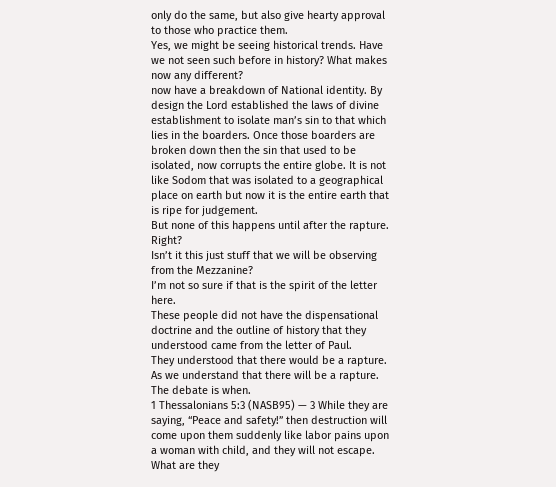only do the same, but also give hearty approval to those who practice them.
Yes, we might be seeing historical trends. Have we not seen such before in history? What makes now any different?
now have a breakdown of National identity. By design the Lord established the laws of divine establishment to isolate man’s sin to that which lies in the boarders. Once those boarders are broken down then the sin that used to be isolated, now corrupts the entire globe. It is not like Sodom that was isolated to a geographical place on earth but now it is the entire earth that is ripe for judgement.
But none of this happens until after the rapture. Right?
Isn’t it this just stuff that we will be observing from the Mezzanine?
I’m not so sure if that is the spirit of the letter here.
These people did not have the dispensational doctrine and the outline of history that they understood came from the letter of Paul.
They understood that there would be a rapture.
As we understand that there will be a rapture.
The debate is when.
1 Thessalonians 5:3 (NASB95) — 3 While they are saying, “Peace and safety!” then destruction will come upon them suddenly like labor pains upon a woman with child, and they will not escape.
What are they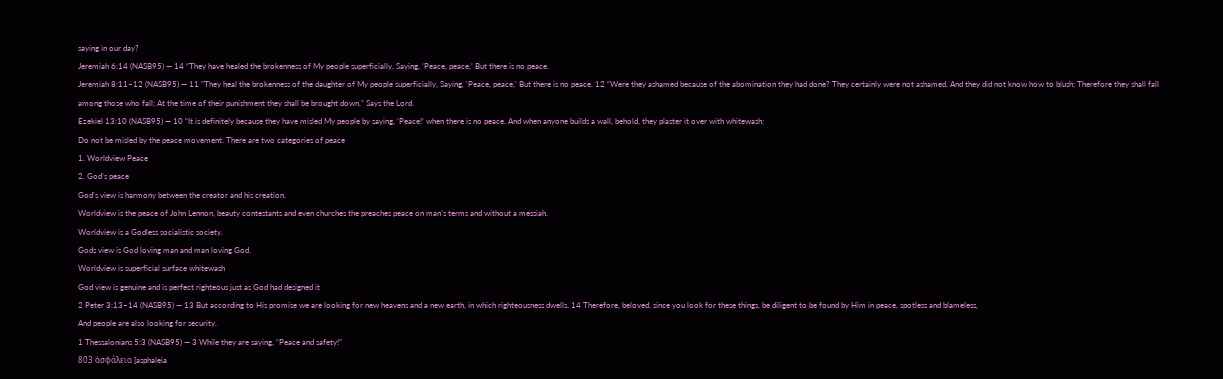saying in our day?
Jeremiah 6:14 (NASB95) — 14 “They have healed the brokenness of My people superficially, Saying, ‘Peace, peace,’ But there is no peace.
Jeremiah 8:11–12 (NASB95) — 11 “They heal the brokenness of the daughter of My people superficially, Saying, ‘Peace, peace,’ But there is no peace. 12 “Were they ashamed because of the abomination they had done? They certainly were not ashamed, And they did not know how to blush; Therefore they shall fall among those who fall; At the time of their punishment they shall be brought down,” Says the Lord.
Ezekiel 13:10 (NASB95) — 10 “It is definitely because they have misled My people by saying, ‘Peace!’ when there is no peace. And when anyone builds a wall, behold, they plaster it over with whitewash;
Do not be misled by the peace movement. There are two categories of peace
1. Worldview Peace
2. God’s peace
God’s view is harmony between the creator and his creation.
Worldview is the peace of John Lennon, beauty contestants and even churches the preaches peace on man’s terms and without a messiah.
Worldview is a Godless socialistic society.
Gods view is God loving man and man loving God.
Worldview is superficial surface whitewash
God view is genuine and is perfect righteous just as God had designed it
2 Peter 3:13–14 (NASB95) — 13 But according to His promise we are looking for new heavens and a new earth, in which righteousness dwells. 14 Therefore, beloved, since you look for these things, be diligent to be found by Him in peace, spotless and blameless,
And people are also looking for security.
1 Thessalonians 5:3 (NASB95) — 3 While they are saying, “Peace and safety!”
803 ἀσφάλεια [asphaleia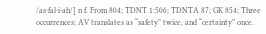/as·fal·i·ah/] n f. From 804; TDNT 1:506; TDNTA 87; GK 854; Three occurrences; AV translates as “safety” twice, and “certainty” once.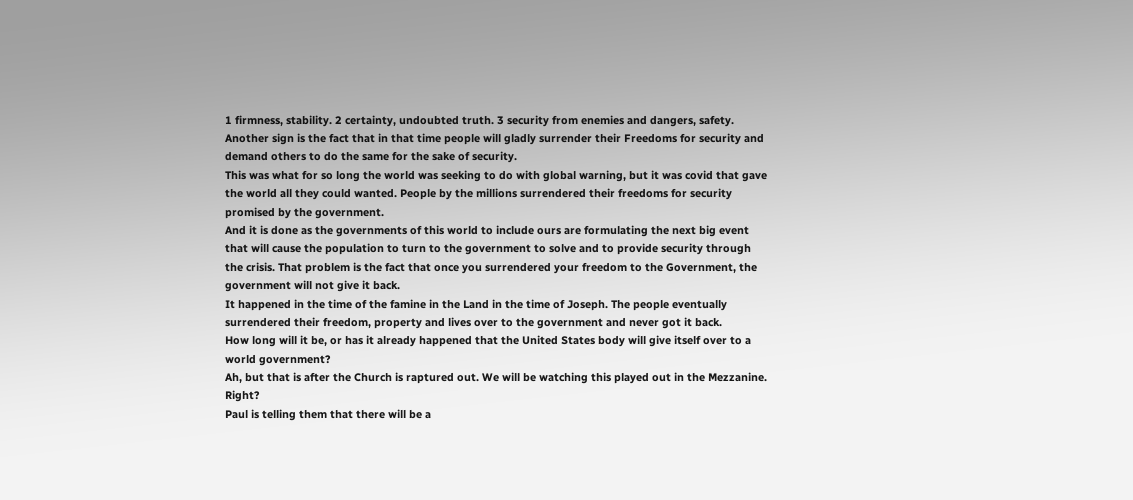1 firmness, stability. 2 certainty, undoubted truth. 3 security from enemies and dangers, safety.
Another sign is the fact that in that time people will gladly surrender their Freedoms for security and demand others to do the same for the sake of security.
This was what for so long the world was seeking to do with global warning, but it was covid that gave the world all they could wanted. People by the millions surrendered their freedoms for security promised by the government.
And it is done as the governments of this world to include ours are formulating the next big event that will cause the population to turn to the government to solve and to provide security through the crisis. That problem is the fact that once you surrendered your freedom to the Government, the government will not give it back.
It happened in the time of the famine in the Land in the time of Joseph. The people eventually surrendered their freedom, property and lives over to the government and never got it back.
How long will it be, or has it already happened that the United States body will give itself over to a world government?
Ah, but that is after the Church is raptured out. We will be watching this played out in the Mezzanine. Right?
Paul is telling them that there will be a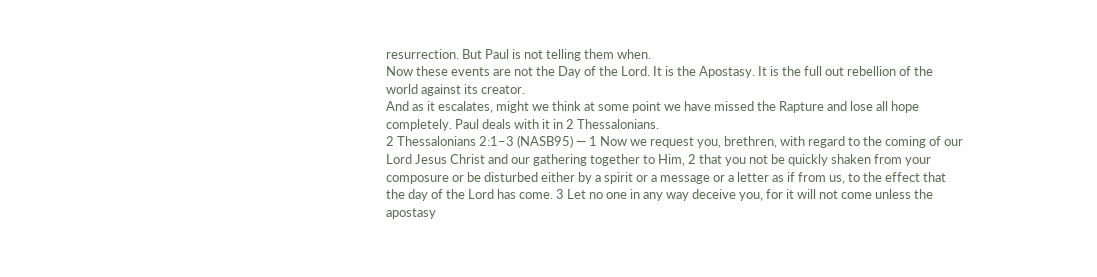resurrection. But Paul is not telling them when.
Now these events are not the Day of the Lord. It is the Apostasy. It is the full out rebellion of the world against its creator.
And as it escalates, might we think at some point we have missed the Rapture and lose all hope completely. Paul deals with it in 2 Thessalonians.
2 Thessalonians 2:1–3 (NASB95) — 1 Now we request you, brethren, with regard to the coming of our Lord Jesus Christ and our gathering together to Him, 2 that you not be quickly shaken from your composure or be disturbed either by a spirit or a message or a letter as if from us, to the effect that the day of the Lord has come. 3 Let no one in any way deceive you, for it will not come unless the apostasy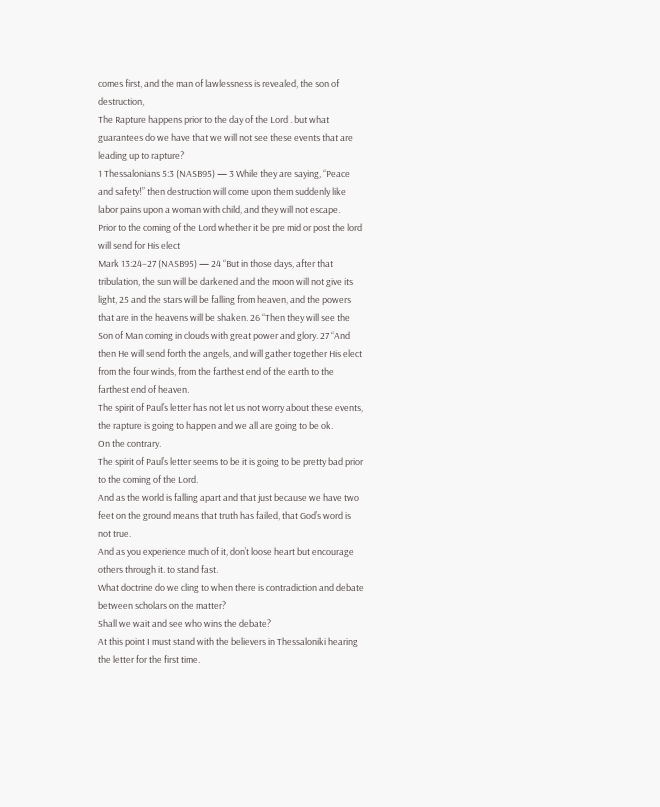comes first, and the man of lawlessness is revealed, the son of destruction,
The Rapture happens prior to the day of the Lord . but what guarantees do we have that we will not see these events that are leading up to rapture?
1 Thessalonians 5:3 (NASB95) — 3 While they are saying, “Peace and safety!” then destruction will come upon them suddenly like labor pains upon a woman with child, and they will not escape.
Prior to the coming of the Lord whether it be pre mid or post the lord will send for His elect
Mark 13:24–27 (NASB95) — 24 “But in those days, after that tribulation, the sun will be darkened and the moon will not give its light, 25 and the stars will be falling from heaven, and the powers that are in the heavens will be shaken. 26 “Then they will see the Son of Man coming in clouds with great power and glory. 27 “And then He will send forth the angels, and will gather together His elect from the four winds, from the farthest end of the earth to the farthest end of heaven.
The spirit of Paul’s letter has not let us not worry about these events, the rapture is going to happen and we all are going to be ok.
On the contrary.
The spirit of Paul’s letter seems to be it is going to be pretty bad prior to the coming of the Lord.
And as the world is falling apart and that just because we have two feet on the ground means that truth has failed, that God’s word is not true.
And as you experience much of it, don’t loose heart but encourage others through it. to stand fast.
What doctrine do we cling to when there is contradiction and debate between scholars on the matter?
Shall we wait and see who wins the debate?
At this point I must stand with the believers in Thessaloniki hearing the letter for the first time.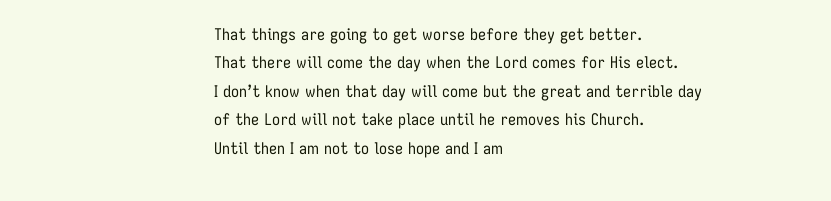That things are going to get worse before they get better.
That there will come the day when the Lord comes for His elect.
I don’t know when that day will come but the great and terrible day of the Lord will not take place until he removes his Church.
Until then I am not to lose hope and I am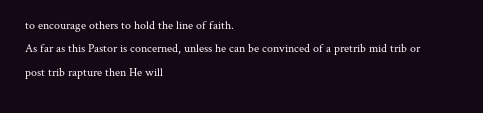to encourage others to hold the line of faith.
As far as this Pastor is concerned, unless he can be convinced of a pretrib mid trib or post trib rapture then He will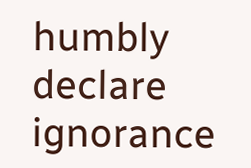humbly declare ignorance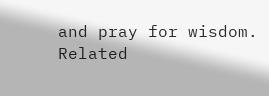and pray for wisdom.
Related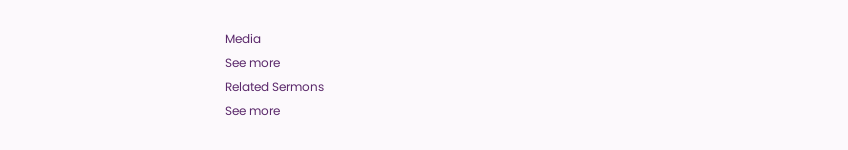Media
See more
Related Sermons
See more